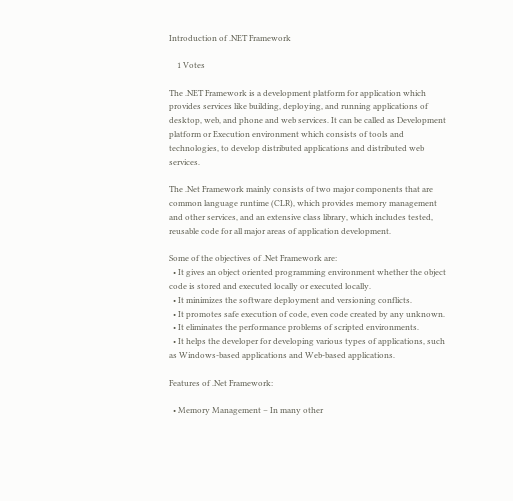Introduction of .NET Framework

    1 Votes

The .NET Framework is a development platform for application which provides services like building, deploying, and running applications of desktop, web, and phone and web services. It can be called as Development platform or Execution environment which consists of tools and technologies, to develop distributed applications and distributed web services.

The .Net Framework mainly consists of two major components that are common language runtime (CLR), which provides memory management and other services, and an extensive class library, which includes tested, reusable code for all major areas of application development.

Some of the objectives of .Net Framework are:
  • It gives an object oriented programming environment whether the object code is stored and executed locally or executed locally.
  • It minimizes the software deployment and versioning conflicts.
  • It promotes safe execution of code, even code created by any unknown.
  • It eliminates the performance problems of scripted environments.
  • It helps the developer for developing various types of applications, such as Windows-based applications and Web-based applications.

Features of .Net Framework:

  • Memory Management – In many other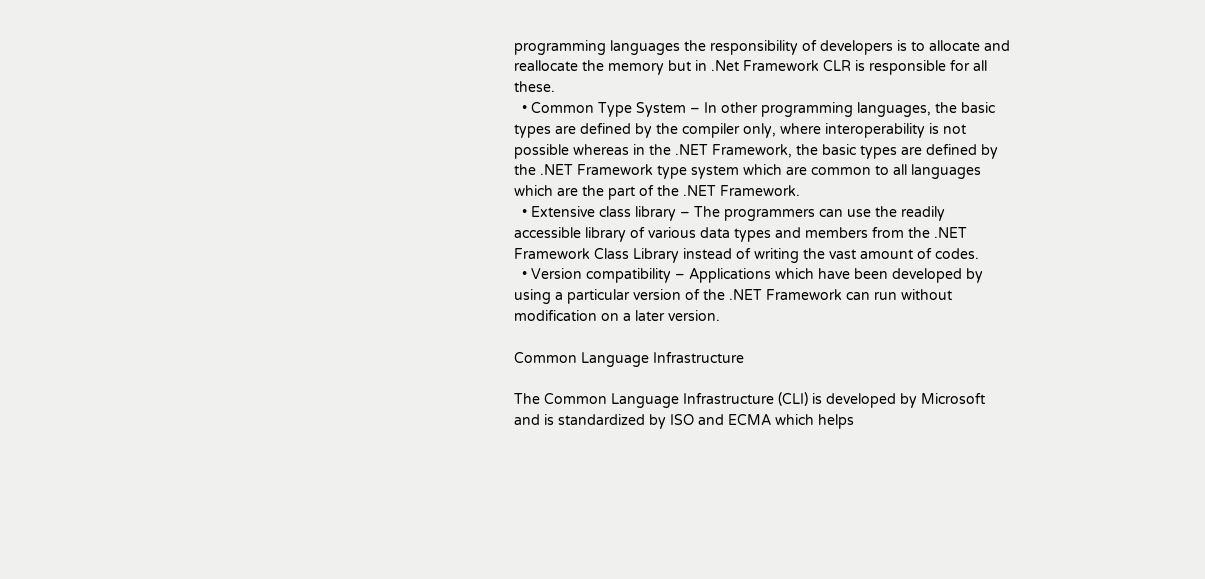programming languages the responsibility of developers is to allocate and reallocate the memory but in .Net Framework CLR is responsible for all these.
  • Common Type System – In other programming languages, the basic types are defined by the compiler only, where interoperability is not possible whereas in the .NET Framework, the basic types are defined by the .NET Framework type system which are common to all languages which are the part of the .NET Framework.
  • Extensive class library – The programmers can use the readily accessible library of various data types and members from the .NET Framework Class Library instead of writing the vast amount of codes.
  • Version compatibility – Applications which have been developed by using a particular version of the .NET Framework can run without modification on a later version.

Common Language Infrastructure

The Common Language Infrastructure (CLI) is developed by Microsoft and is standardized by ISO and ECMA which helps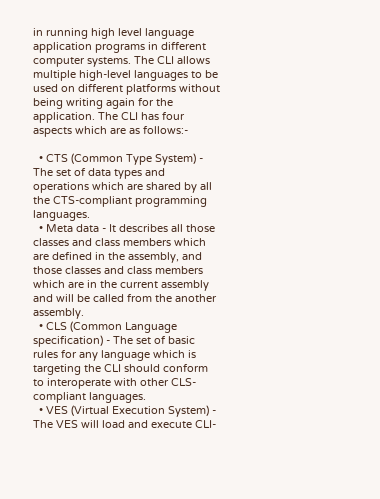in running high level language application programs in different computer systems. The CLI allows multiple high-level languages to be used on different platforms without being writing again for the application. The CLI has four aspects which are as follows:-

  • CTS (Common Type System) - The set of data types and operations which are shared by all the CTS-compliant programming languages.
  • Meta data - It describes all those classes and class members which are defined in the assembly, and those classes and class members which are in the current assembly and will be called from the another assembly.
  • CLS (Common Language specification) - The set of basic rules for any language which is targeting the CLI should conform to interoperate with other CLS-compliant languages.
  • VES (Virtual Execution System) - The VES will load and execute CLI-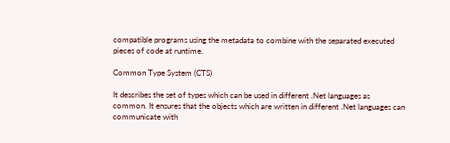compatible programs using the metadata to combine with the separated executed pieces of code at runtime.

Common Type System (CTS)

It describes the set of types which can be used in different .Net languages as common. It ensures that the objects which are written in different .Net languages can communicate with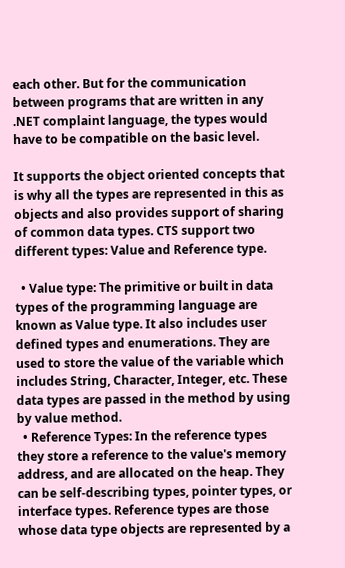each other. But for the communication between programs that are written in any .NET complaint language, the types would have to be compatible on the basic level.

It supports the object oriented concepts that is why all the types are represented in this as objects and also provides support of sharing of common data types. CTS support two different types: Value and Reference type.

  • Value type: The primitive or built in data types of the programming language are known as Value type. It also includes user defined types and enumerations. They are used to store the value of the variable which includes String, Character, Integer, etc. These data types are passed in the method by using by value method.
  • Reference Types: In the reference types they store a reference to the value's memory address, and are allocated on the heap. They can be self-describing types, pointer types, or interface types. Reference types are those whose data type objects are represented by a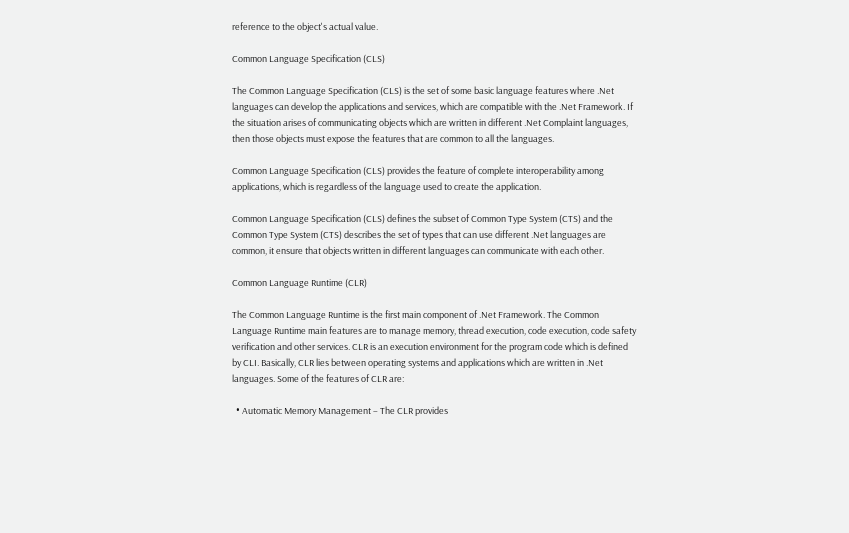reference to the object's actual value.

Common Language Specification (CLS)

The Common Language Specification (CLS) is the set of some basic language features where .Net languages can develop the applications and services, which are compatible with the .Net Framework. If the situation arises of communicating objects which are written in different .Net Complaint languages, then those objects must expose the features that are common to all the languages.

Common Language Specification (CLS) provides the feature of complete interoperability among applications, which is regardless of the language used to create the application.

Common Language Specification (CLS) defines the subset of Common Type System (CTS) and the Common Type System (CTS) describes the set of types that can use different .Net languages are common, it ensure that objects written in different languages can communicate with each other.

Common Language Runtime (CLR)

The Common Language Runtime is the first main component of .Net Framework. The Common Language Runtime main features are to manage memory, thread execution, code execution, code safety verification and other services. CLR is an execution environment for the program code which is defined by CLI. Basically, CLR lies between operating systems and applications which are written in .Net languages. Some of the features of CLR are:

  • Automatic Memory Management – The CLR provides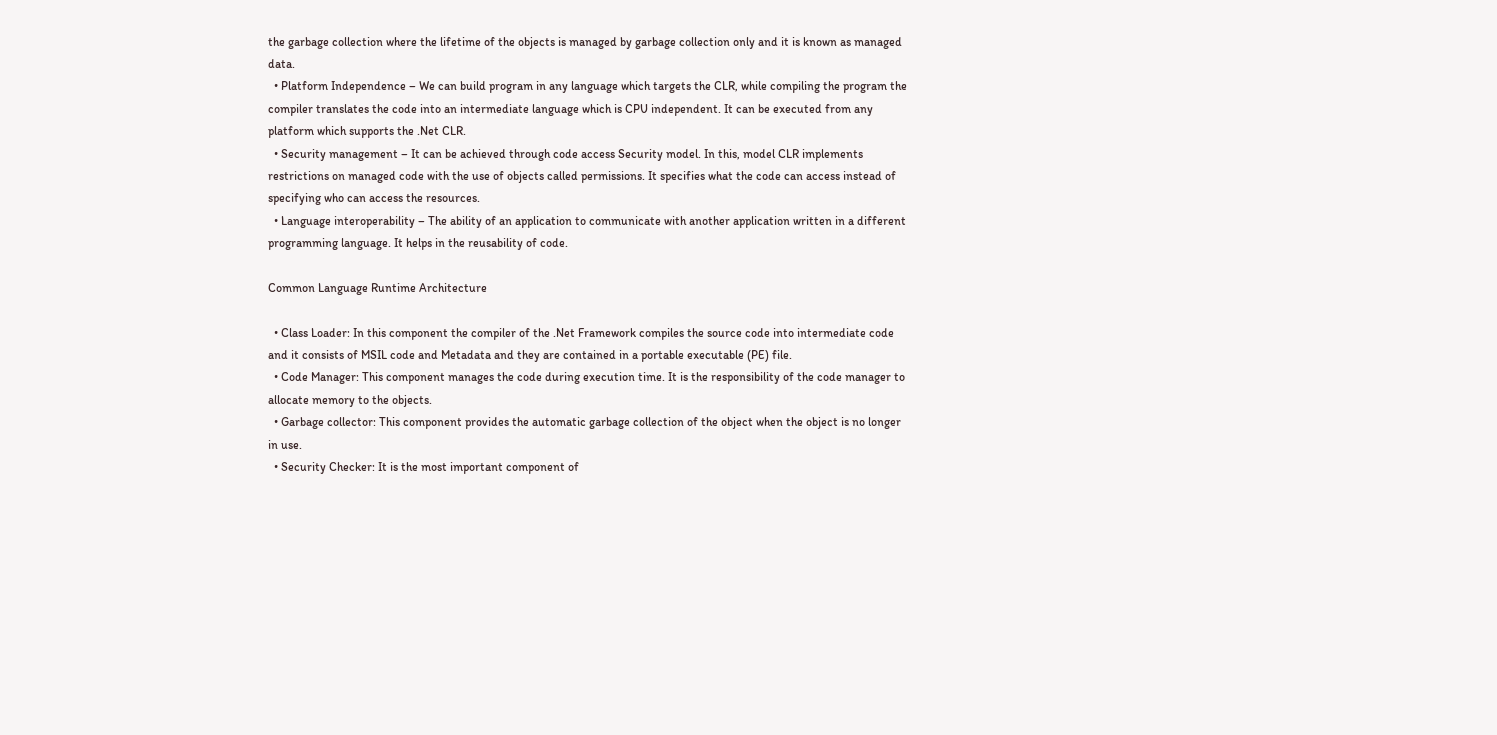the garbage collection where the lifetime of the objects is managed by garbage collection only and it is known as managed data.
  • Platform Independence – We can build program in any language which targets the CLR, while compiling the program the compiler translates the code into an intermediate language which is CPU independent. It can be executed from any platform which supports the .Net CLR.
  • Security management – It can be achieved through code access Security model. In this, model CLR implements restrictions on managed code with the use of objects called permissions. It specifies what the code can access instead of specifying who can access the resources.
  • Language interoperability – The ability of an application to communicate with another application written in a different programming language. It helps in the reusability of code.

Common Language Runtime Architecture

  • Class Loader: In this component the compiler of the .Net Framework compiles the source code into intermediate code and it consists of MSIL code and Metadata and they are contained in a portable executable (PE) file.
  • Code Manager: This component manages the code during execution time. It is the responsibility of the code manager to allocate memory to the objects.
  • Garbage collector: This component provides the automatic garbage collection of the object when the object is no longer in use.
  • Security Checker: It is the most important component of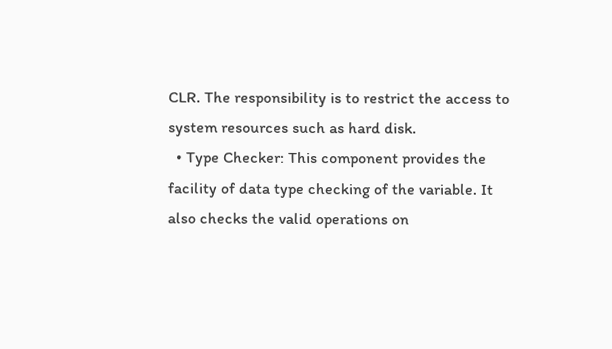CLR. The responsibility is to restrict the access to system resources such as hard disk.
  • Type Checker: This component provides the facility of data type checking of the variable. It also checks the valid operations on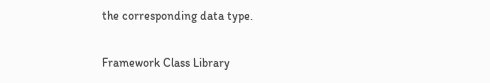the corresponding data type.

Framework Class Library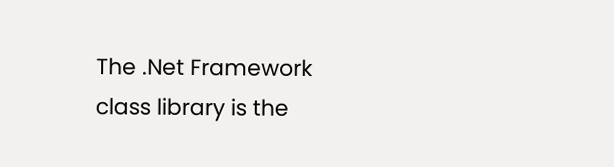The .Net Framework class library is the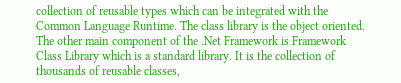collection of reusable types which can be integrated with the Common Language Runtime. The class library is the object oriented. The other main component of the .Net Framework is Framework Class Library which is a standard library. It is the collection of thousands of reusable classes,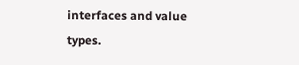interfaces and value types.